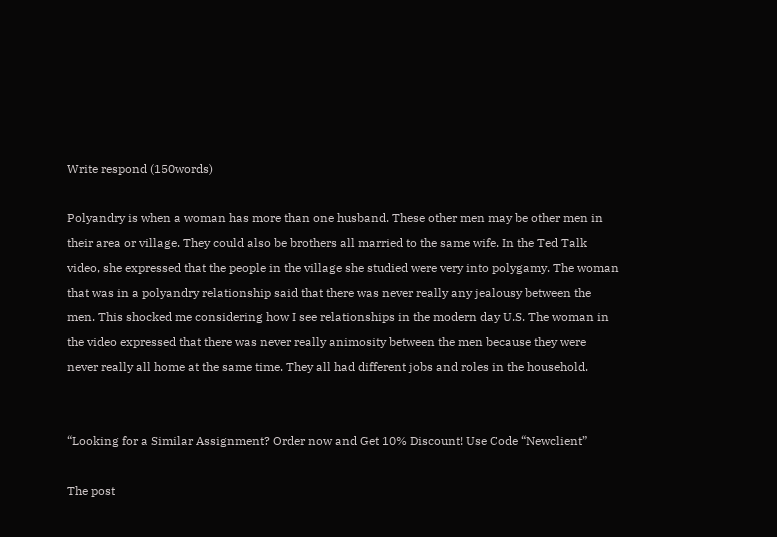Write respond (150words)

Polyandry is when a woman has more than one husband. These other men may be other men in their area or village. They could also be brothers all married to the same wife. In the Ted Talk video, she expressed that the people in the village she studied were very into polygamy. The woman that was in a polyandry relationship said that there was never really any jealousy between the men. This shocked me considering how I see relationships in the modern day U.S. The woman in the video expressed that there was never really animosity between the men because they were never really all home at the same time. They all had different jobs and roles in the household.


“Looking for a Similar Assignment? Order now and Get 10% Discount! Use Code “Newclient”

The post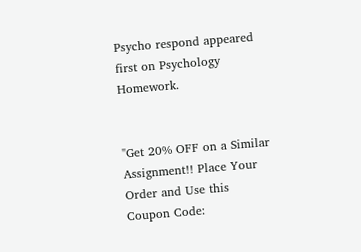Psycho respond appeared first on Psychology Homework.


"Get 20% OFF on a Similar Assignment!! Place Your Order and Use this Coupon Code: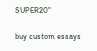SUPER20"

buy custom essays